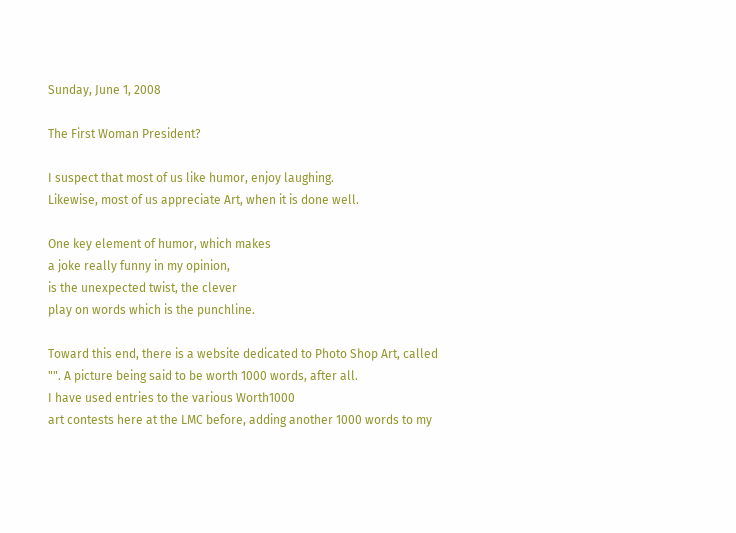Sunday, June 1, 2008

The First Woman President?

I suspect that most of us like humor, enjoy laughing.
Likewise, most of us appreciate Art, when it is done well.

One key element of humor, which makes
a joke really funny in my opinion,
is the unexpected twist, the clever
play on words which is the punchline.

Toward this end, there is a website dedicated to Photo Shop Art, called
"". A picture being said to be worth 1000 words, after all.
I have used entries to the various Worth1000
art contests here at the LMC before, adding another 1000 words to my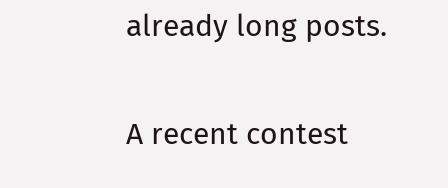already long posts.

A recent contest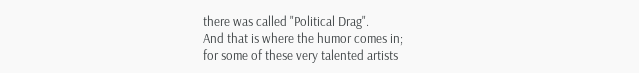there was called "Political Drag".
And that is where the humor comes in;
for some of these very talented artists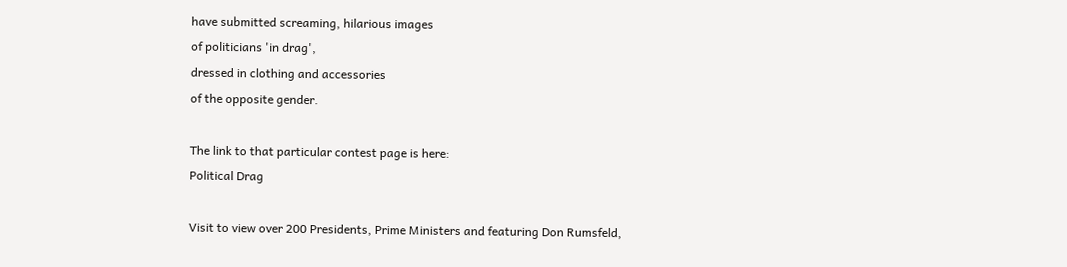have submitted screaming, hilarious images
of politicians 'in drag',
dressed in clothing and accessories
of the opposite gender.

The link to that particular contest page is here:
Political Drag

Visit to view over 200 Presidents, Prime Ministers and featuring Don Rumsfeld,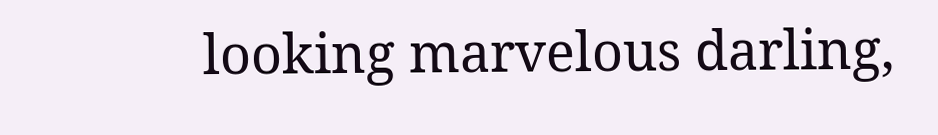looking marvelous darling,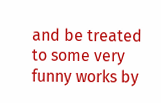and be treated to some very funny works by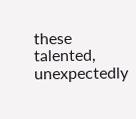these
talented, unexpectedly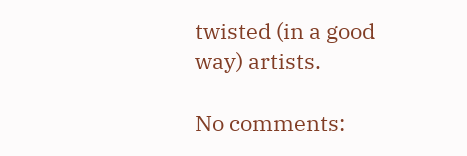twisted (in a good way) artists.

No comments: